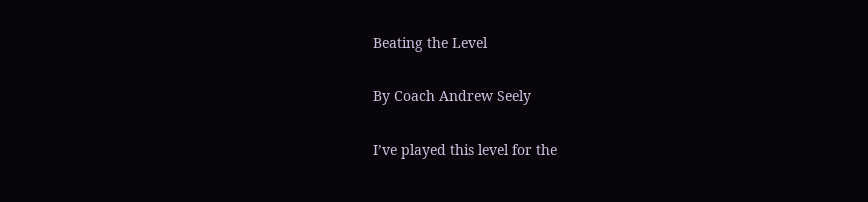Beating the Level

By Coach Andrew Seely

I’ve played this level for the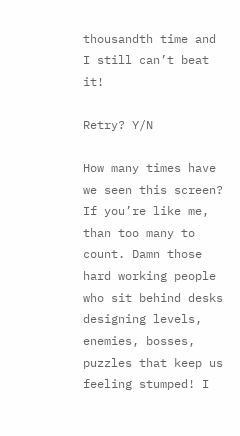thousandth time and I still can’t beat it!

Retry? Y/N

How many times have we seen this screen? If you’re like me, than too many to count. Damn those hard working people who sit behind desks designing levels, enemies, bosses, puzzles that keep us feeling stumped! I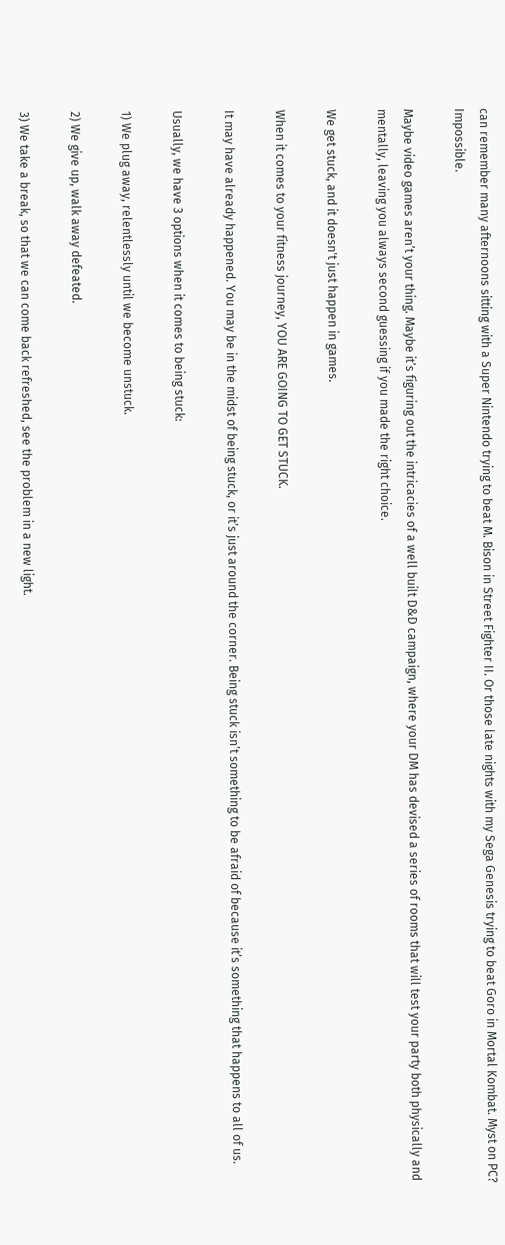can remember many afternoons sitting with a Super Nintendo trying to beat M. Bison in Street Fighter II. Or those late nights with my Sega Genesis trying to beat Goro in Mortal Kombat. Myst on PC? Impossible.

Maybe video games aren’t your thing. Maybe it’s figuring out the intricacies of a well built D&D campaign, where your DM has devised a series of rooms that will test your party both physically and mentally, leaving you always second guessing if you made the right choice.

We get stuck, and it doesn't just happen in games.

When it comes to your fitness journey, YOU ARE GOING TO GET STUCK.

It may have already happened. You may be in the midst of being stuck, or it’s just around the corner. Being stuck isn’t something to be afraid of because it’s something that happens to all of us.

Usually, we have 3 options when it comes to being stuck:

1) We plug away, relentlessly until we become unstuck.

2) We give up, walk away defeated.

3) We take a break, so that we can come back refreshed, see the problem in a new light.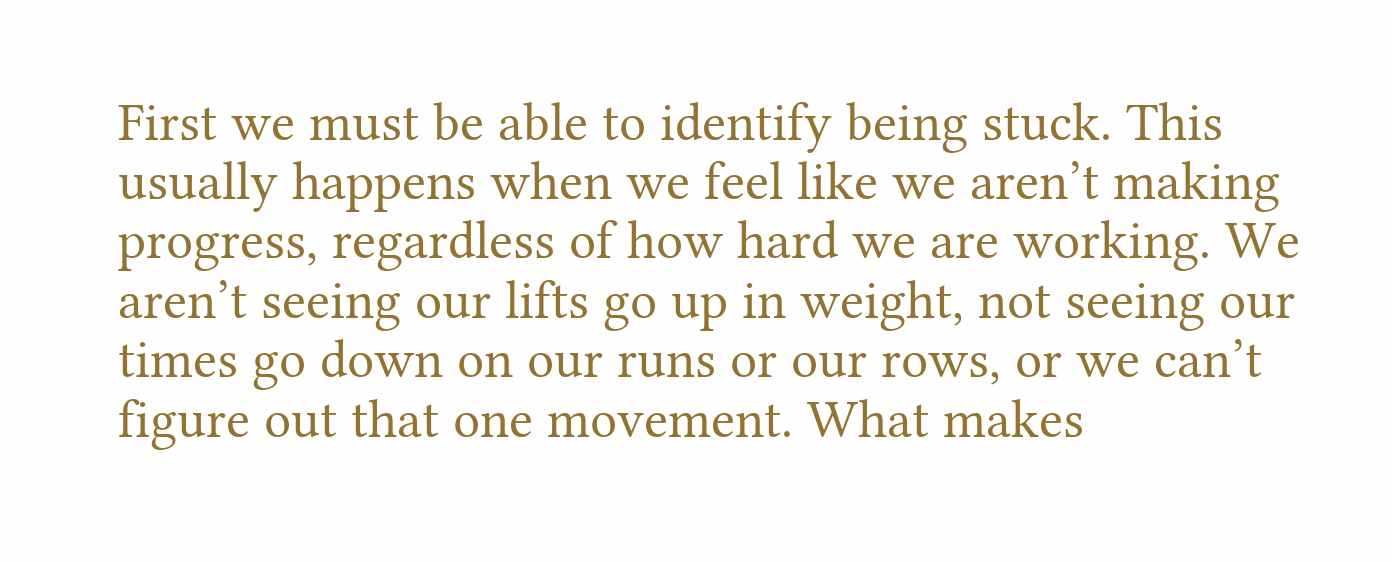First we must be able to identify being stuck. This usually happens when we feel like we aren’t making progress, regardless of how hard we are working. We aren’t seeing our lifts go up in weight, not seeing our times go down on our runs or our rows, or we can’t figure out that one movement. What makes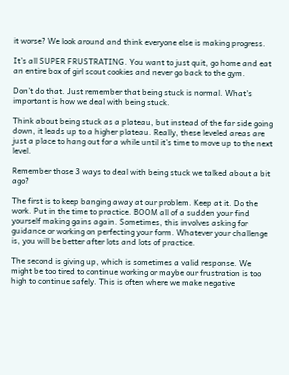it worse? We look around and think everyone else is making progress.

It’s all SUPER FRUSTRATING. You want to just quit, go home and eat an entire box of girl scout cookies and never go back to the gym.

Don’t do that. Just remember that being stuck is normal. What's important is how we deal with being stuck.

Think about being stuck as a plateau, but instead of the far side going down, it leads up to a higher plateau. Really, these leveled areas are just a place to hang out for a while until it’s time to move up to the next level.

Remember those 3 ways to deal with being stuck we talked about a bit ago?

The first is to keep banging away at our problem. Keep at it. Do the work. Put in the time to practice. BOOM all of a sudden your find yourself making gains again. Sometimes, this involves asking for guidance or working on perfecting your form. Whatever your challenge is, you will be better after lots and lots of practice.

The second is giving up, which is sometimes a valid response. We might be too tired to continue working or maybe our frustration is too high to continue safely. This is often where we make negative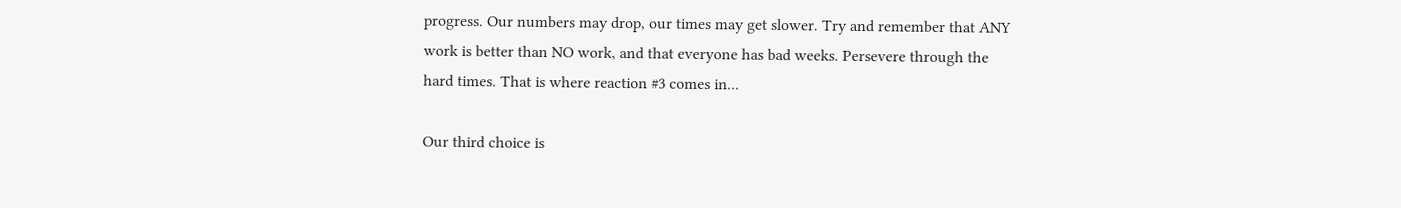progress. Our numbers may drop, our times may get slower. Try and remember that ANY work is better than NO work, and that everyone has bad weeks. Persevere through the hard times. That is where reaction #3 comes in...

Our third choice is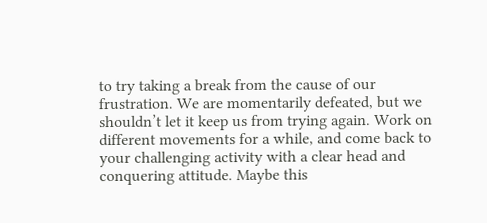to try taking a break from the cause of our frustration. We are momentarily defeated, but we shouldn’t let it keep us from trying again. Work on different movements for a while, and come back to your challenging activity with a clear head and conquering attitude. Maybe this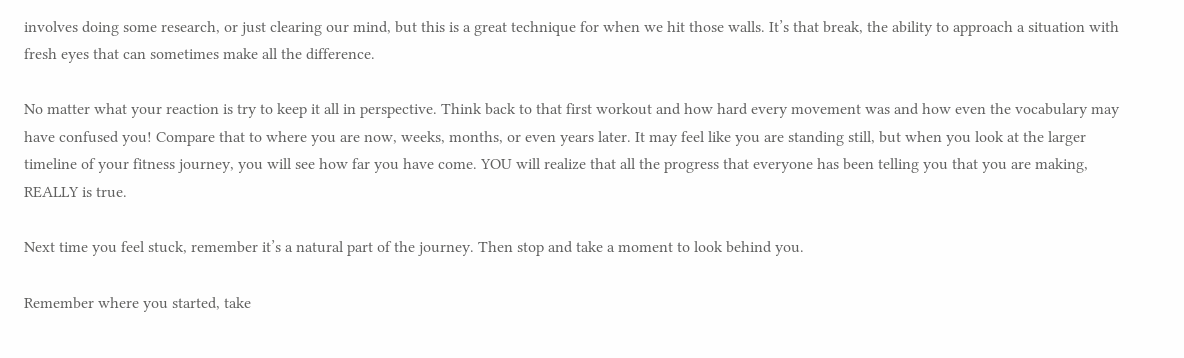involves doing some research, or just clearing our mind, but this is a great technique for when we hit those walls. It’s that break, the ability to approach a situation with fresh eyes that can sometimes make all the difference.

No matter what your reaction is try to keep it all in perspective. Think back to that first workout and how hard every movement was and how even the vocabulary may have confused you! Compare that to where you are now, weeks, months, or even years later. It may feel like you are standing still, but when you look at the larger timeline of your fitness journey, you will see how far you have come. YOU will realize that all the progress that everyone has been telling you that you are making, REALLY is true.

Next time you feel stuck, remember it’s a natural part of the journey. Then stop and take a moment to look behind you.

Remember where you started, take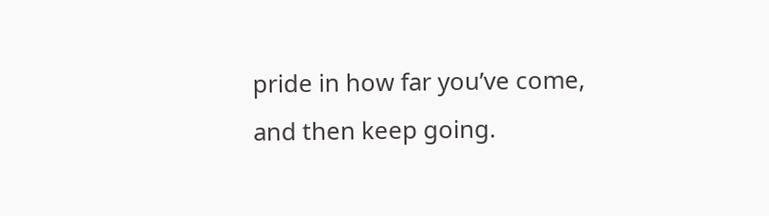pride in how far you’ve come, and then keep going.